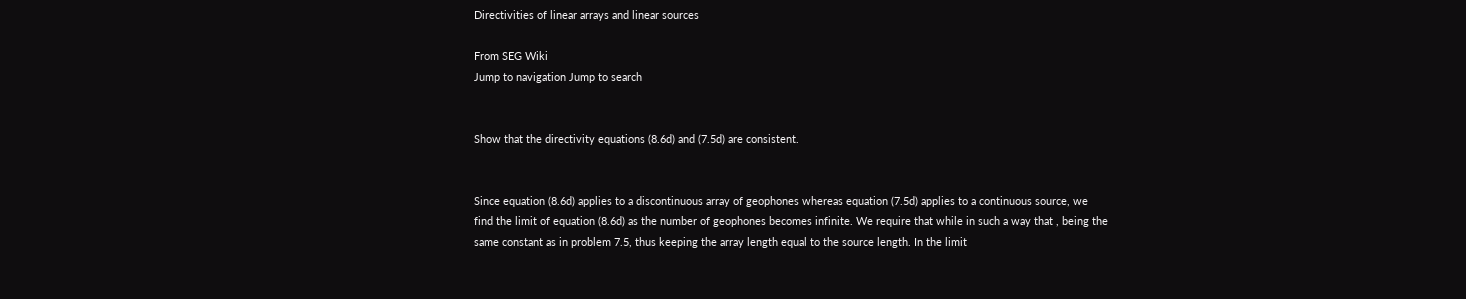Directivities of linear arrays and linear sources

From SEG Wiki
Jump to navigation Jump to search


Show that the directivity equations (8.6d) and (7.5d) are consistent.


Since equation (8.6d) applies to a discontinuous array of geophones whereas equation (7.5d) applies to a continuous source, we find the limit of equation (8.6d) as the number of geophones becomes infinite. We require that while in such a way that , being the same constant as in problem 7.5, thus keeping the array length equal to the source length. In the limit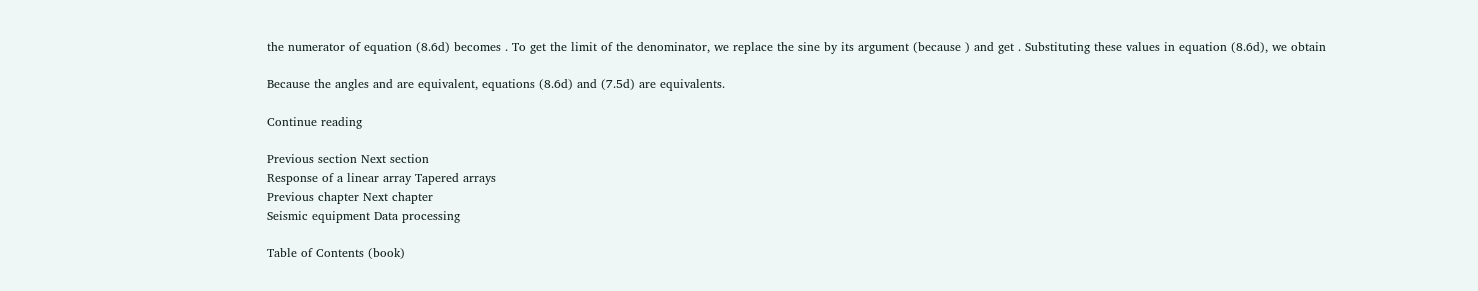the numerator of equation (8.6d) becomes . To get the limit of the denominator, we replace the sine by its argument (because ) and get . Substituting these values in equation (8.6d), we obtain

Because the angles and are equivalent, equations (8.6d) and (7.5d) are equivalents.

Continue reading

Previous section Next section
Response of a linear array Tapered arrays
Previous chapter Next chapter
Seismic equipment Data processing

Table of Contents (book)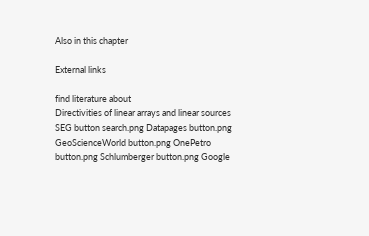Also in this chapter

External links

find literature about
Directivities of linear arrays and linear sources
SEG button search.png Datapages button.png GeoScienceWorld button.png OnePetro button.png Schlumberger button.png Google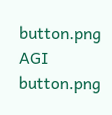button.png AGI button.png